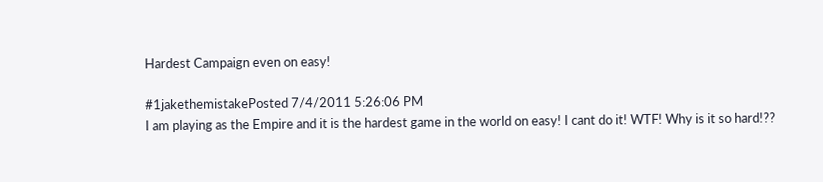Hardest Campaign even on easy!

#1jakethemistakePosted 7/4/2011 5:26:06 PM
I am playing as the Empire and it is the hardest game in the world on easy! I cant do it! WTF! Why is it so hard!??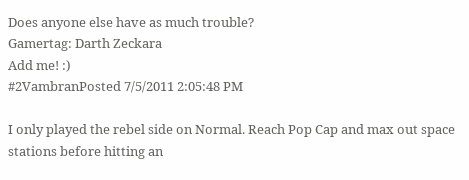Does anyone else have as much trouble?
Gamertag: Darth Zeckara
Add me! :)
#2VambranPosted 7/5/2011 2:05:48 PM

I only played the rebel side on Normal. Reach Pop Cap and max out space stations before hitting an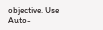objective. Use Auto-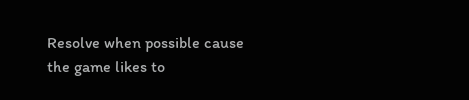Resolve when possible cause the game likes to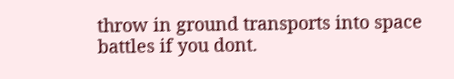throw in ground transports into space battles if you dont.